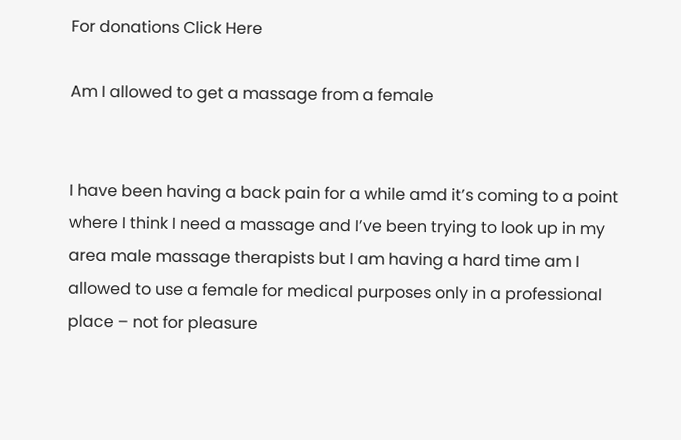For donations Click Here

Am I allowed to get a massage from a female


I have been having a back pain for a while amd it’s coming to a point where I think I need a massage and I’ve been trying to look up in my area male massage therapists but I am having a hard time am I allowed to use a female for medical purposes only in a professional place – not for pleasure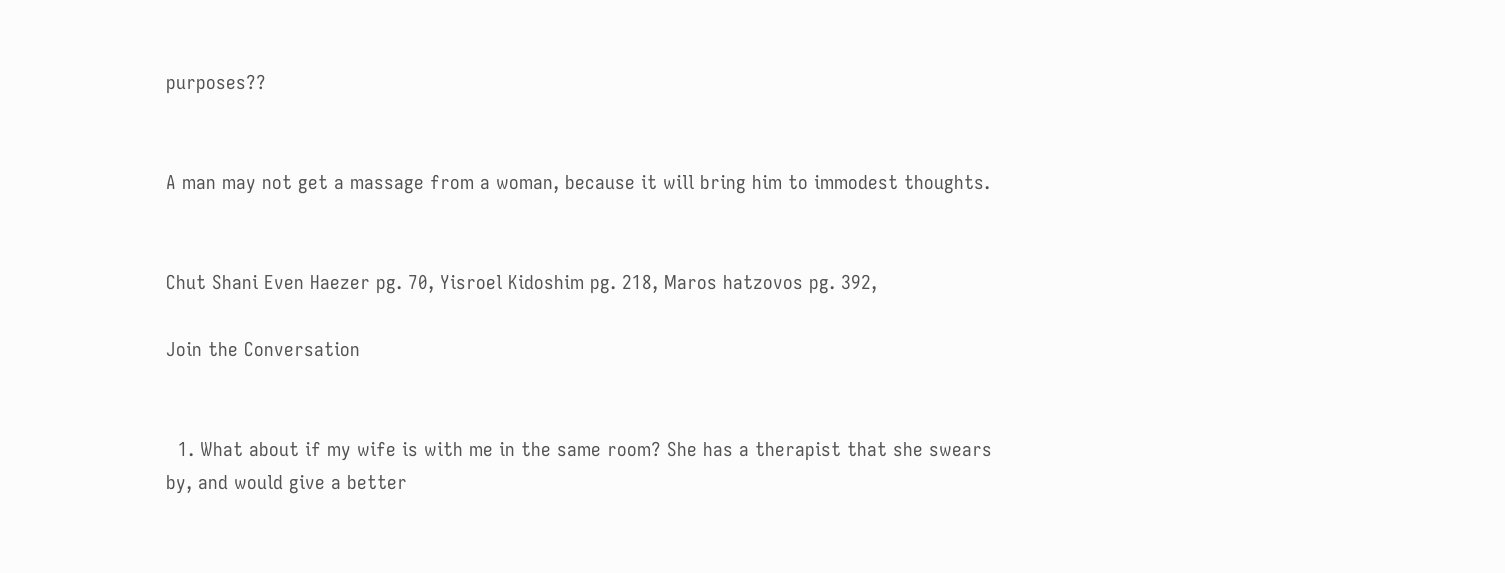purposes??


A man may not get a massage from a woman, because it will bring him to immodest thoughts.


Chut Shani Even Haezer pg. 70, Yisroel Kidoshim pg. 218, Maros hatzovos pg. 392,

Join the Conversation


  1. What about if my wife is with me in the same room? She has a therapist that she swears by, and would give a better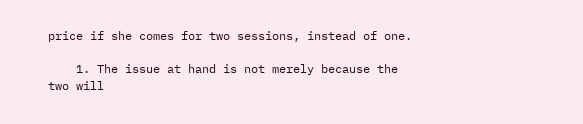price if she comes for two sessions, instead of one.

    1. The issue at hand is not merely because the two will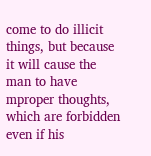come to do illicit things, but because it will cause the man to have mproper thoughts, which are forbidden even if his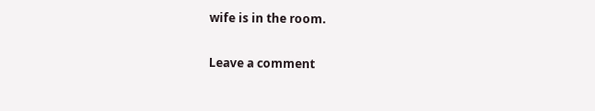wife is in the room.

Leave a comment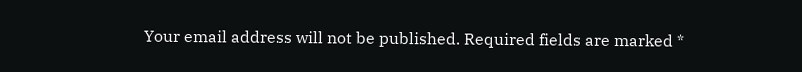Your email address will not be published. Required fields are marked *